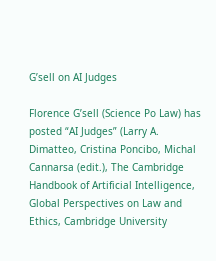G’sell on AI Judges

Florence G’sell (Science Po Law) has posted “AI Judges” (Larry A. Dimatteo, Cristina Poncibo, Michal Cannarsa (edit.), The Cambridge Handbook of Artificial Intelligence, Global Perspectives on Law and Ethics, Cambridge University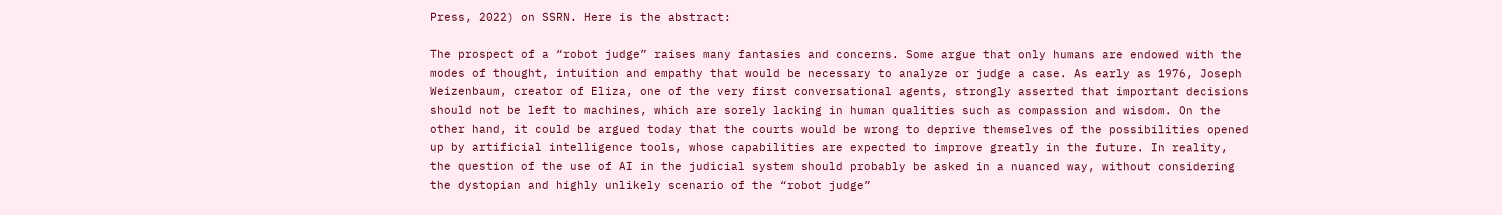Press, 2022) on SSRN. Here is the abstract:

The prospect of a “robot judge” raises many fantasies and concerns. Some argue that only humans are endowed with the modes of thought, intuition and empathy that would be necessary to analyze or judge a case. As early as 1976, Joseph Weizenbaum, creator of Eliza, one of the very first conversational agents, strongly asserted that important decisions should not be left to machines, which are sorely lacking in human qualities such as compassion and wisdom. On the other hand, it could be argued today that the courts would be wrong to deprive themselves of the possibilities opened up by artificial intelligence tools, whose capabilities are expected to improve greatly in the future. In reality, the question of the use of AI in the judicial system should probably be asked in a nuanced way, without considering the dystopian and highly unlikely scenario of the “robot judge”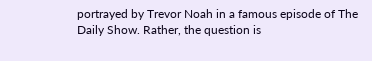portrayed by Trevor Noah in a famous episode of The Daily Show. Rather, the question is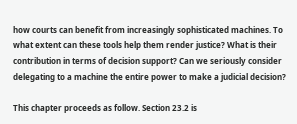how courts can benefit from increasingly sophisticated machines. To what extent can these tools help them render justice? What is their contribution in terms of decision support? Can we seriously consider delegating to a machine the entire power to make a judicial decision?

This chapter proceeds as follow. Section 23.2 is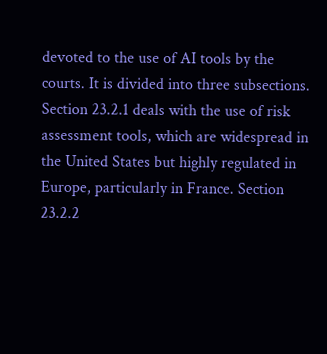devoted to the use of AI tools by the courts. It is divided into three subsections. Section 23.2.1 deals with the use of risk assessment tools, which are widespread in the United States but highly regulated in Europe, particularly in France. Section 23.2.2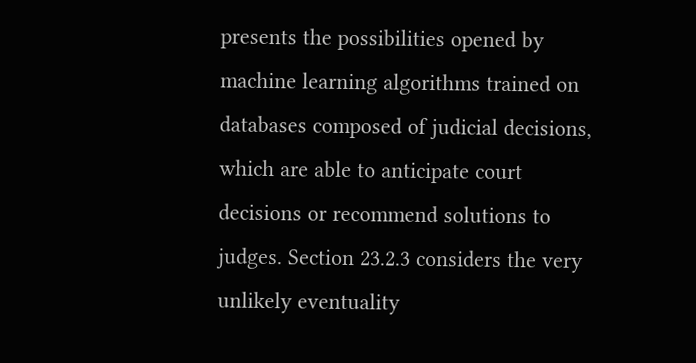presents the possibilities opened by machine learning algorithms trained on databases composed of judicial decisions, which are able to anticipate court decisions or recommend solutions to judges. Section 23.2.3 considers the very unlikely eventuality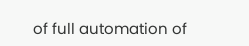of full automation of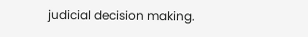judicial decision making.